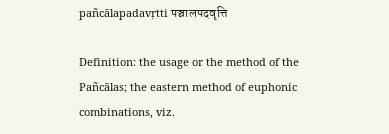pañcālapadavṛtti पञ्चालपदवृत्ति

Definition: the usage or the method of the Pañcālas; the eastern method of euphonic combinations, viz.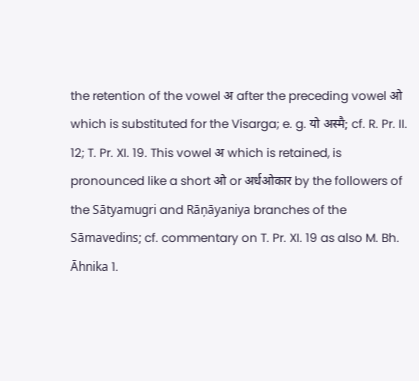the retention of the vowel अ after the preceding vowel ओ which is substituted for the Visarga; e. g. यो अस्मै; cf. R. Pr. II. 12; T. Pr. XI. 19. This vowel अ which is retained, is pronounced like a short ओ or अर्धओकार by the followers of the Sātyamugri and Rāņāyaniya branches of the Sāmavedins; cf. commentary on T. Pr. XI. 19 as also M. Bh. Āhnika 1.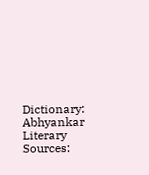Dictionary: Abhyankar
Literary Sources: